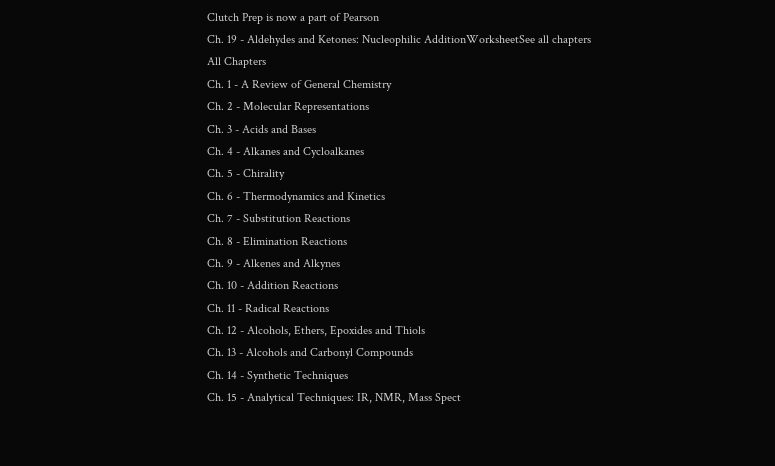Clutch Prep is now a part of Pearson
Ch. 19 - Aldehydes and Ketones: Nucleophilic AdditionWorksheetSee all chapters
All Chapters
Ch. 1 - A Review of General Chemistry
Ch. 2 - Molecular Representations
Ch. 3 - Acids and Bases
Ch. 4 - Alkanes and Cycloalkanes
Ch. 5 - Chirality
Ch. 6 - Thermodynamics and Kinetics
Ch. 7 - Substitution Reactions
Ch. 8 - Elimination Reactions
Ch. 9 - Alkenes and Alkynes
Ch. 10 - Addition Reactions
Ch. 11 - Radical Reactions
Ch. 12 - Alcohols, Ethers, Epoxides and Thiols
Ch. 13 - Alcohols and Carbonyl Compounds
Ch. 14 - Synthetic Techniques
Ch. 15 - Analytical Techniques: IR, NMR, Mass Spect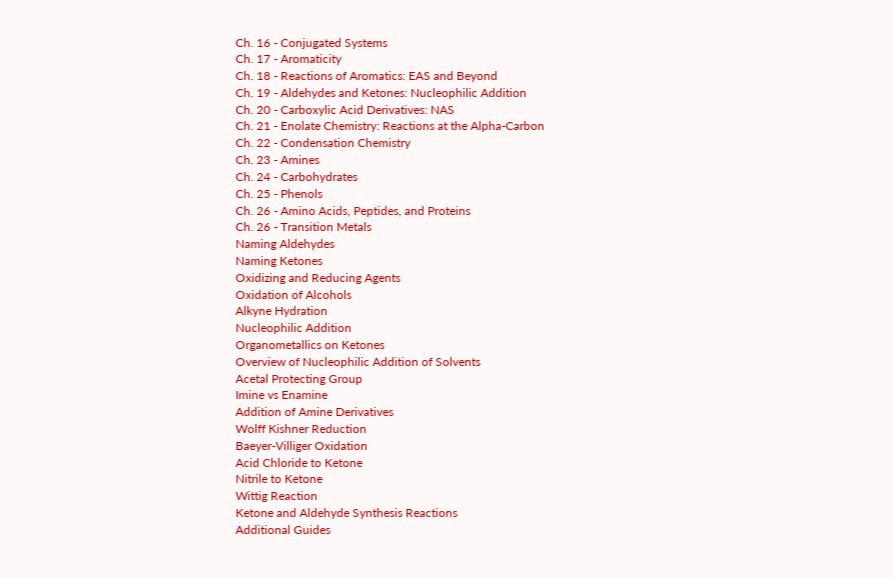Ch. 16 - Conjugated Systems
Ch. 17 - Aromaticity
Ch. 18 - Reactions of Aromatics: EAS and Beyond
Ch. 19 - Aldehydes and Ketones: Nucleophilic Addition
Ch. 20 - Carboxylic Acid Derivatives: NAS
Ch. 21 - Enolate Chemistry: Reactions at the Alpha-Carbon
Ch. 22 - Condensation Chemistry
Ch. 23 - Amines
Ch. 24 - Carbohydrates
Ch. 25 - Phenols
Ch. 26 - Amino Acids, Peptides, and Proteins
Ch. 26 - Transition Metals
Naming Aldehydes
Naming Ketones
Oxidizing and Reducing Agents
Oxidation of Alcohols
Alkyne Hydration
Nucleophilic Addition
Organometallics on Ketones
Overview of Nucleophilic Addition of Solvents
Acetal Protecting Group
Imine vs Enamine
Addition of Amine Derivatives
Wolff Kishner Reduction
Baeyer-Villiger Oxidation
Acid Chloride to Ketone
Nitrile to Ketone
Wittig Reaction
Ketone and Aldehyde Synthesis Reactions
Additional Guides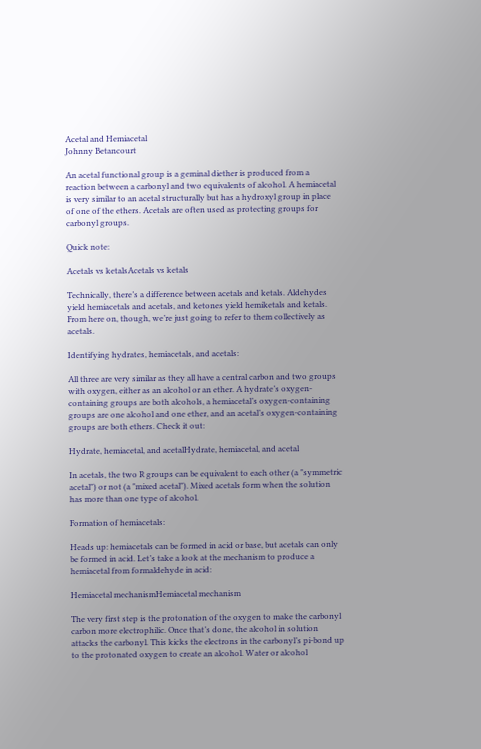Acetal and Hemiacetal
Johnny Betancourt

An acetal functional group is a geminal diether is produced from a reaction between a carbonyl and two equivalents of alcohol. A hemiacetal is very similar to an acetal structurally but has a hydroxyl group in place of one of the ethers. Acetals are often used as protecting groups for carbonyl groups.

Quick note:

Acetals vs ketalsAcetals vs ketals

Technically, there’s a difference between acetals and ketals. Aldehydes yield hemiacetals and acetals, and ketones yield hemiketals and ketals. From here on, though, we’re just going to refer to them collectively as acetals.

Identifying hydrates, hemiacetals, and acetals:

All three are very similar as they all have a central carbon and two groups with oxygen, either as an alcohol or an ether. A hydrate’s oxygen-containing groups are both alcohols, a hemiacetal’s oxygen-containing groups are one alcohol and one ether, and an acetal’s oxygen-containing groups are both ethers. Check it out:

Hydrate, hemiacetal, and acetalHydrate, hemiacetal, and acetal

In acetals, the two R groups can be equivalent to each other (a "symmetric acetal") or not (a "mixed acetal"). Mixed acetals form when the solution has more than one type of alcohol.

Formation of hemiacetals:

Heads up: hemiacetals can be formed in acid or base, but acetals can only be formed in acid. Let’s take a look at the mechanism to produce a hemiacetal from formaldehyde in acid:

Hemiacetal mechanismHemiacetal mechanism

The very first step is the protonation of the oxygen to make the carbonyl carbon more electrophilic. Once that’s done, the alcohol in solution attacks the carbonyl. This kicks the electrons in the carbonyl’s pi-bond up to the protonated oxygen to create an alcohol. Water or alcohol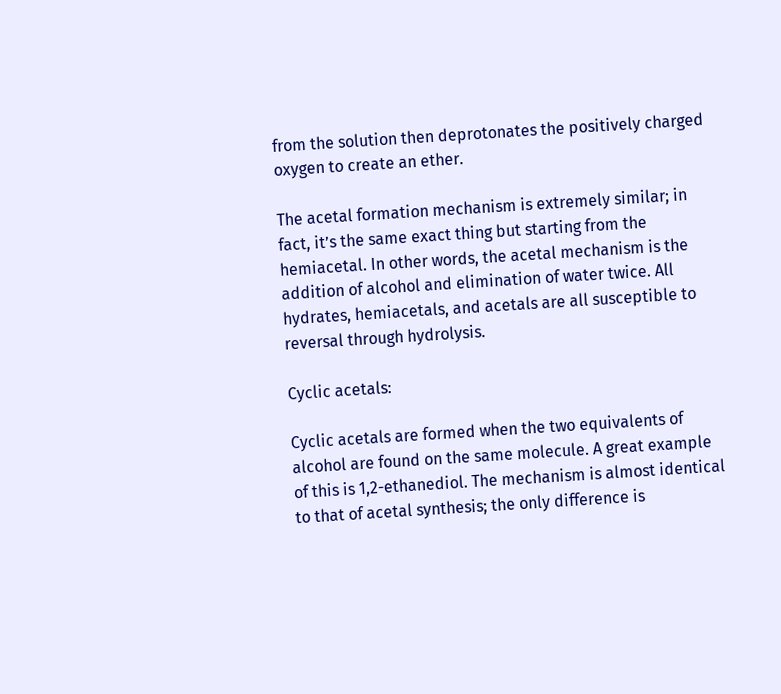from the solution then deprotonates the positively charged oxygen to create an ether.

The acetal formation mechanism is extremely similar; in fact, it’s the same exact thing but starting from the hemiacetal. In other words, the acetal mechanism is the addition of alcohol and elimination of water twice. All hydrates, hemiacetals, and acetals are all susceptible to reversal through hydrolysis.

Cyclic acetals:

Cyclic acetals are formed when the two equivalents of alcohol are found on the same molecule. A great example of this is 1,2-ethanediol. The mechanism is almost identical to that of acetal synthesis; the only difference is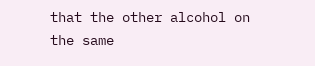that the other alcohol on the same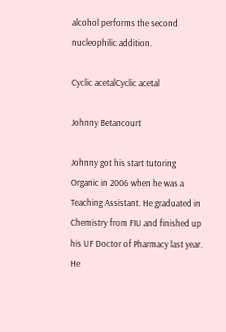alcohol performs the second nucleophilic addition.

Cyclic acetalCyclic acetal

Johnny Betancourt

Johnny got his start tutoring Organic in 2006 when he was a Teaching Assistant. He graduated in Chemistry from FIU and finished up his UF Doctor of Pharmacy last year. He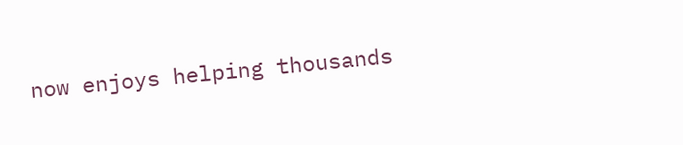now enjoys helping thousands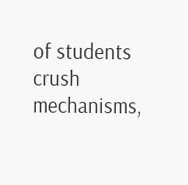of students crush mechanisms,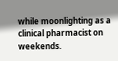while moonlighting as a clinical pharmacist on weekends.